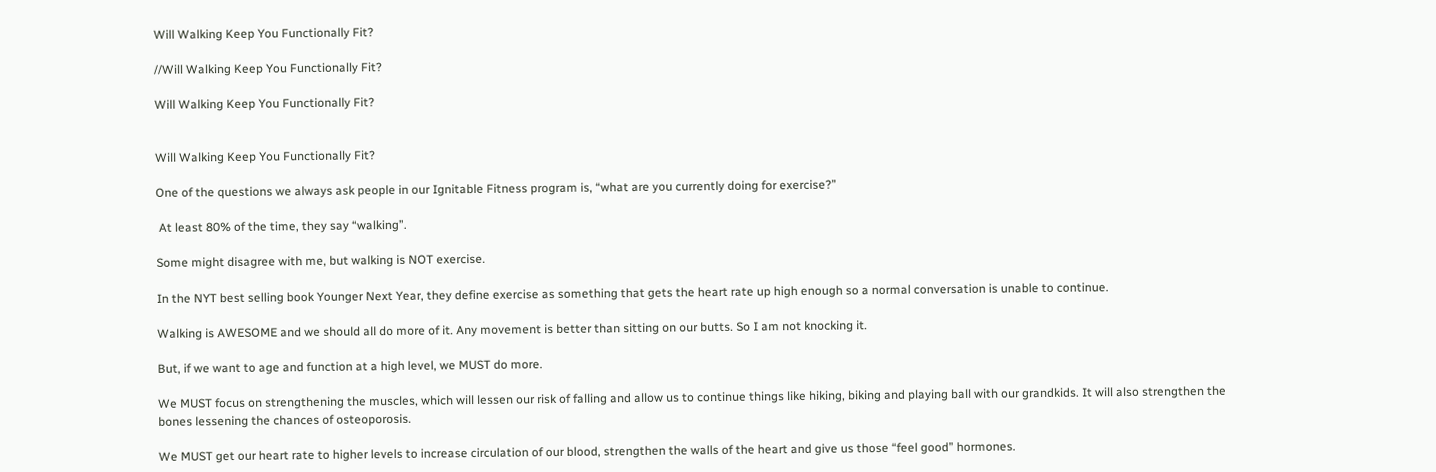Will Walking Keep You Functionally Fit?

//Will Walking Keep You Functionally Fit?

Will Walking Keep You Functionally Fit?


Will Walking Keep You Functionally Fit?

One of the questions we always ask people in our Ignitable Fitness program is, “what are you currently doing for exercise?”

 At least 80% of the time, they say “walking”.

Some might disagree with me, but walking is NOT exercise.

In the NYT best selling book Younger Next Year, they define exercise as something that gets the heart rate up high enough so a normal conversation is unable to continue.

Walking is AWESOME and we should all do more of it. Any movement is better than sitting on our butts. So I am not knocking it.

But, if we want to age and function at a high level, we MUST do more.

We MUST focus on strengthening the muscles, which will lessen our risk of falling and allow us to continue things like hiking, biking and playing ball with our grandkids. It will also strengthen the bones lessening the chances of osteoporosis.

We MUST get our heart rate to higher levels to increase circulation of our blood, strengthen the walls of the heart and give us those “feel good” hormones.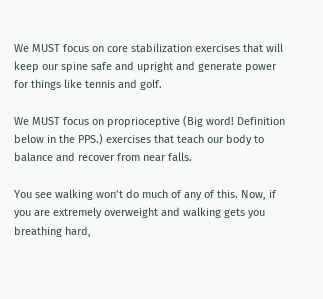We MUST focus on core stabilization exercises that will keep our spine safe and upright and generate power for things like tennis and golf.

We MUST focus on proprioceptive (Big word! Definition below in the PPS.) exercises that teach our body to balance and recover from near falls.

You see walking won’t do much of any of this. Now, if you are extremely overweight and walking gets you breathing hard,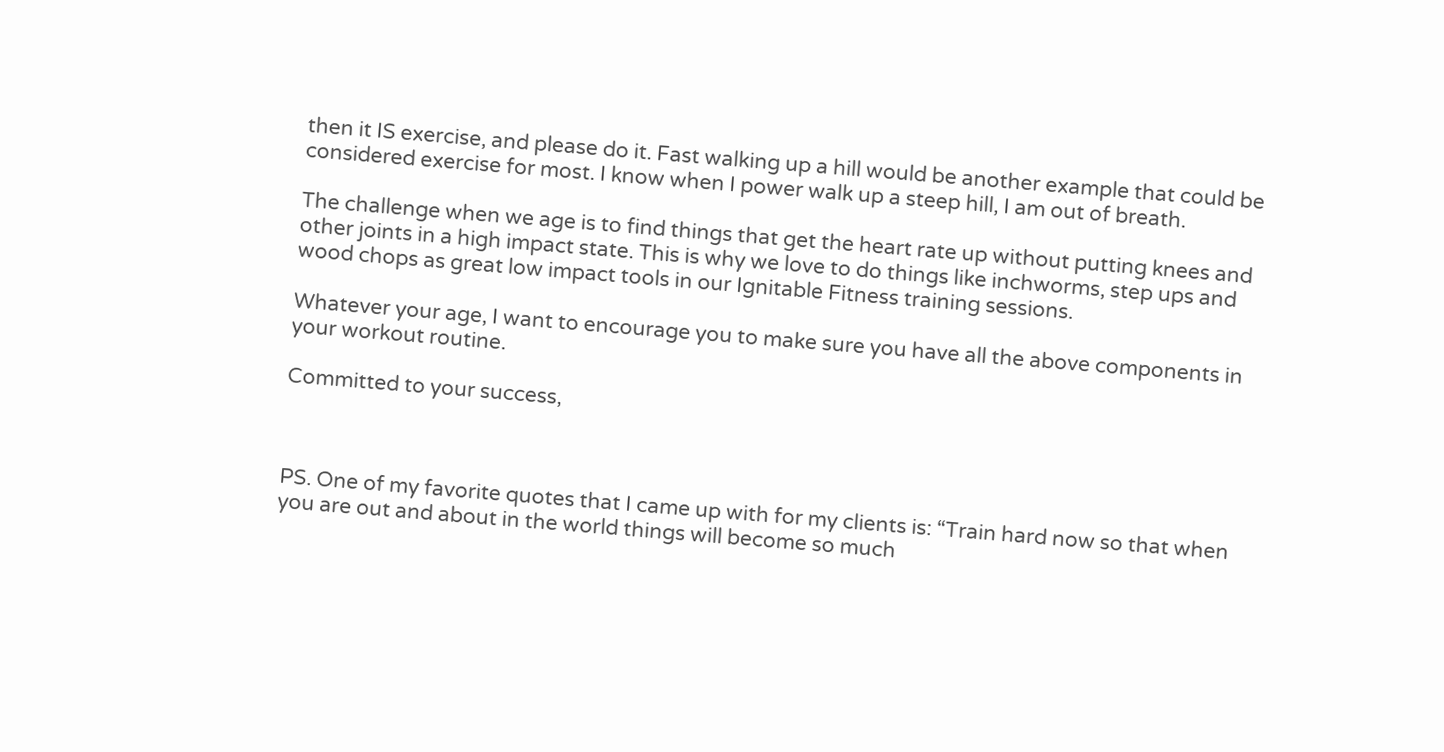then it IS exercise, and please do it. Fast walking up a hill would be another example that could be considered exercise for most. I know when I power walk up a steep hill, I am out of breath.

The challenge when we age is to find things that get the heart rate up without putting knees and other joints in a high impact state. This is why we love to do things like inchworms, step ups and wood chops as great low impact tools in our Ignitable Fitness training sessions.

Whatever your age, I want to encourage you to make sure you have all the above components in your workout routine.

Committed to your success,



PS. One of my favorite quotes that I came up with for my clients is: “Train hard now so that when you are out and about in the world things will become so much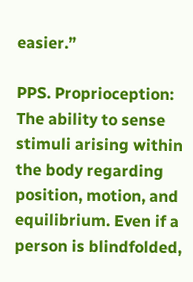easier.”

PPS. Proprioception: The ability to sense stimuli arising within the body regarding
position, motion, and equilibrium. Even if a person is blindfolded,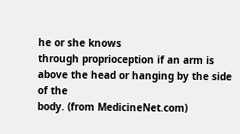he or she knows
through proprioception if an arm is above the head or hanging by the side of the
body. (from MedicineNet.com)